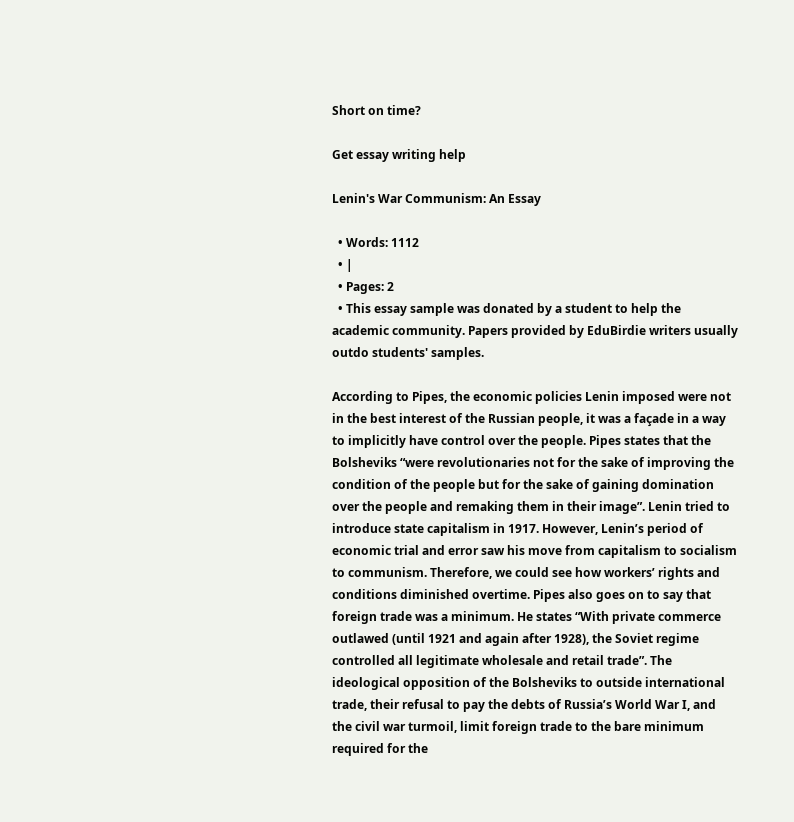Short on time?

Get essay writing help

Lenin's War Communism: An Essay

  • Words: 1112
  • |
  • Pages: 2
  • This essay sample was donated by a student to help the academic community. Papers provided by EduBirdie writers usually outdo students' samples.

According to Pipes, the economic policies Lenin imposed were not in the best interest of the Russian people, it was a façade in a way to implicitly have control over the people. Pipes states that the Bolsheviks “were revolutionaries not for the sake of improving the condition of the people but for the sake of gaining domination over the people and remaking them in their image”. Lenin tried to introduce state capitalism in 1917. However, Lenin’s period of economic trial and error saw his move from capitalism to socialism to communism. Therefore, we could see how workers’ rights and conditions diminished overtime. Pipes also goes on to say that foreign trade was a minimum. He states “With private commerce outlawed (until 1921 and again after 1928), the Soviet regime controlled all legitimate wholesale and retail trade”. The ideological opposition of the Bolsheviks to outside international trade, their refusal to pay the debts of Russia’s World War I, and the civil war turmoil, limit foreign trade to the bare minimum required for the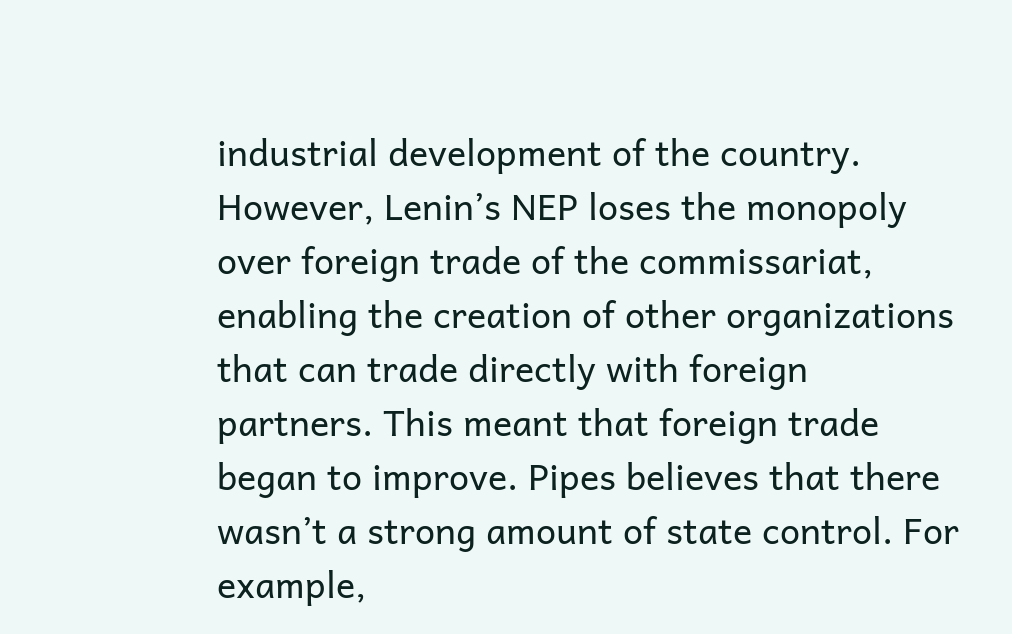industrial development of the country. However, Lenin’s NEP loses the monopoly over foreign trade of the commissariat, enabling the creation of other organizations that can trade directly with foreign partners. This meant that foreign trade began to improve. Pipes believes that there wasn’t a strong amount of state control. For example,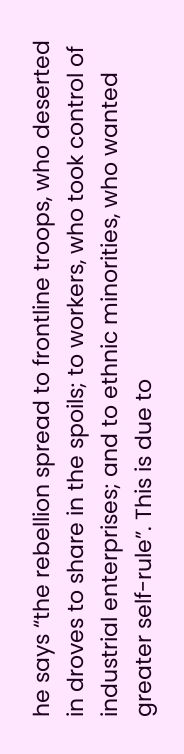he says “the rebellion spread to frontline troops, who deserted in droves to share in the spoils; to workers, who took control of industrial enterprises; and to ethnic minorities, who wanted greater self-rule”. This is due to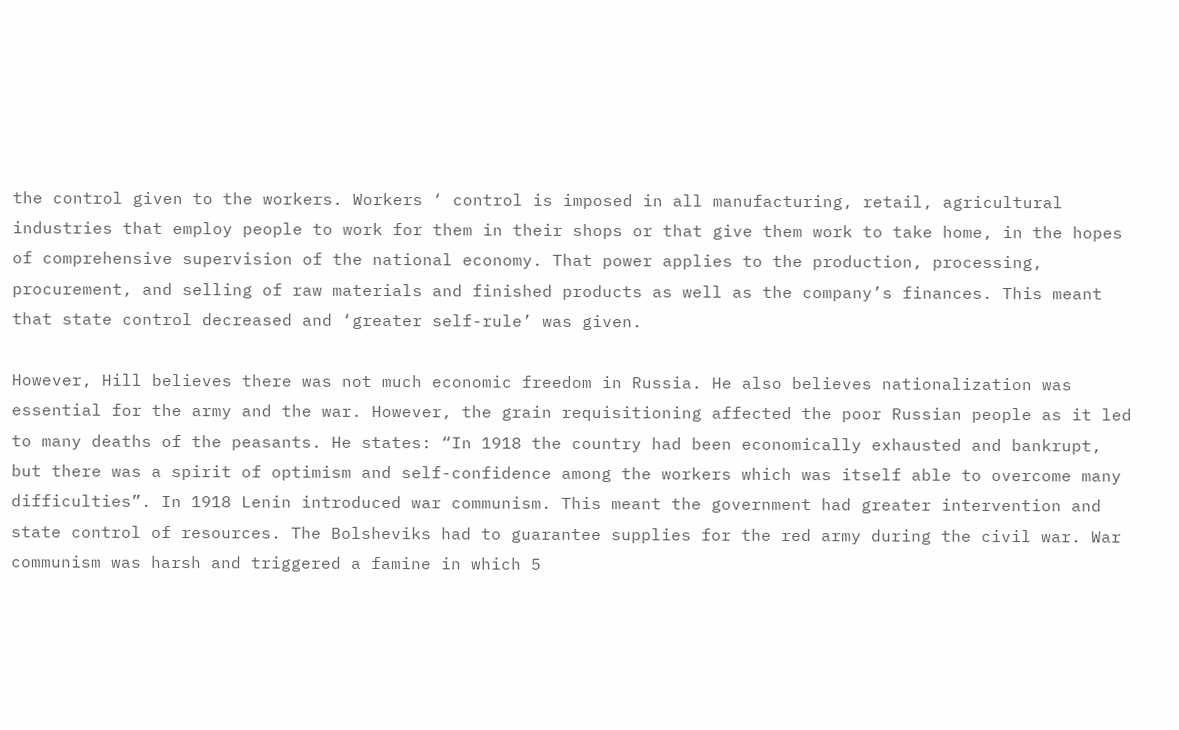the control given to the workers. Workers ‘ control is imposed in all manufacturing, retail, agricultural industries that employ people to work for them in their shops or that give them work to take home, in the hopes of comprehensive supervision of the national economy. That power applies to the production, processing, procurement, and selling of raw materials and finished products as well as the company’s finances. This meant that state control decreased and ‘greater self-rule’ was given.

However, Hill believes there was not much economic freedom in Russia. He also believes nationalization was essential for the army and the war. However, the grain requisitioning affected the poor Russian people as it led to many deaths of the peasants. He states: “In 1918 the country had been economically exhausted and bankrupt, but there was a spirit of optimism and self-confidence among the workers which was itself able to overcome many difficulties”. In 1918 Lenin introduced war communism. This meant the government had greater intervention and state control of resources. The Bolsheviks had to guarantee supplies for the red army during the civil war. War communism was harsh and triggered a famine in which 5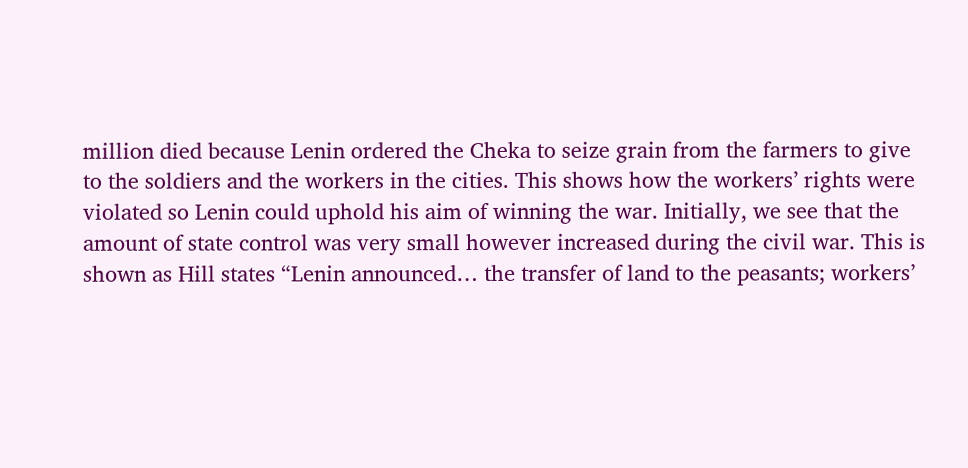million died because Lenin ordered the Cheka to seize grain from the farmers to give to the soldiers and the workers in the cities. This shows how the workers’ rights were violated so Lenin could uphold his aim of winning the war. Initially, we see that the amount of state control was very small however increased during the civil war. This is shown as Hill states “Lenin announced… the transfer of land to the peasants; workers’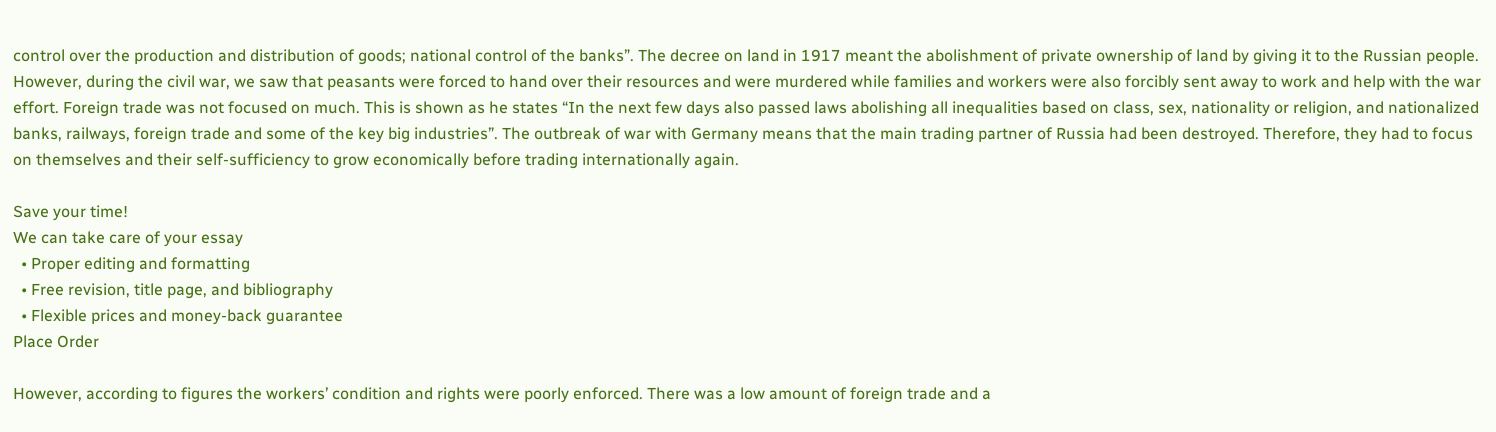control over the production and distribution of goods; national control of the banks”. The decree on land in 1917 meant the abolishment of private ownership of land by giving it to the Russian people. However, during the civil war, we saw that peasants were forced to hand over their resources and were murdered while families and workers were also forcibly sent away to work and help with the war effort. Foreign trade was not focused on much. This is shown as he states “In the next few days also passed laws abolishing all inequalities based on class, sex, nationality or religion, and nationalized banks, railways, foreign trade and some of the key big industries”. The outbreak of war with Germany means that the main trading partner of Russia had been destroyed. Therefore, they had to focus on themselves and their self-sufficiency to grow economically before trading internationally again.

Save your time!
We can take care of your essay
  • Proper editing and formatting
  • Free revision, title page, and bibliography
  • Flexible prices and money-back guarantee
Place Order

However, according to figures the workers’ condition and rights were poorly enforced. There was a low amount of foreign trade and a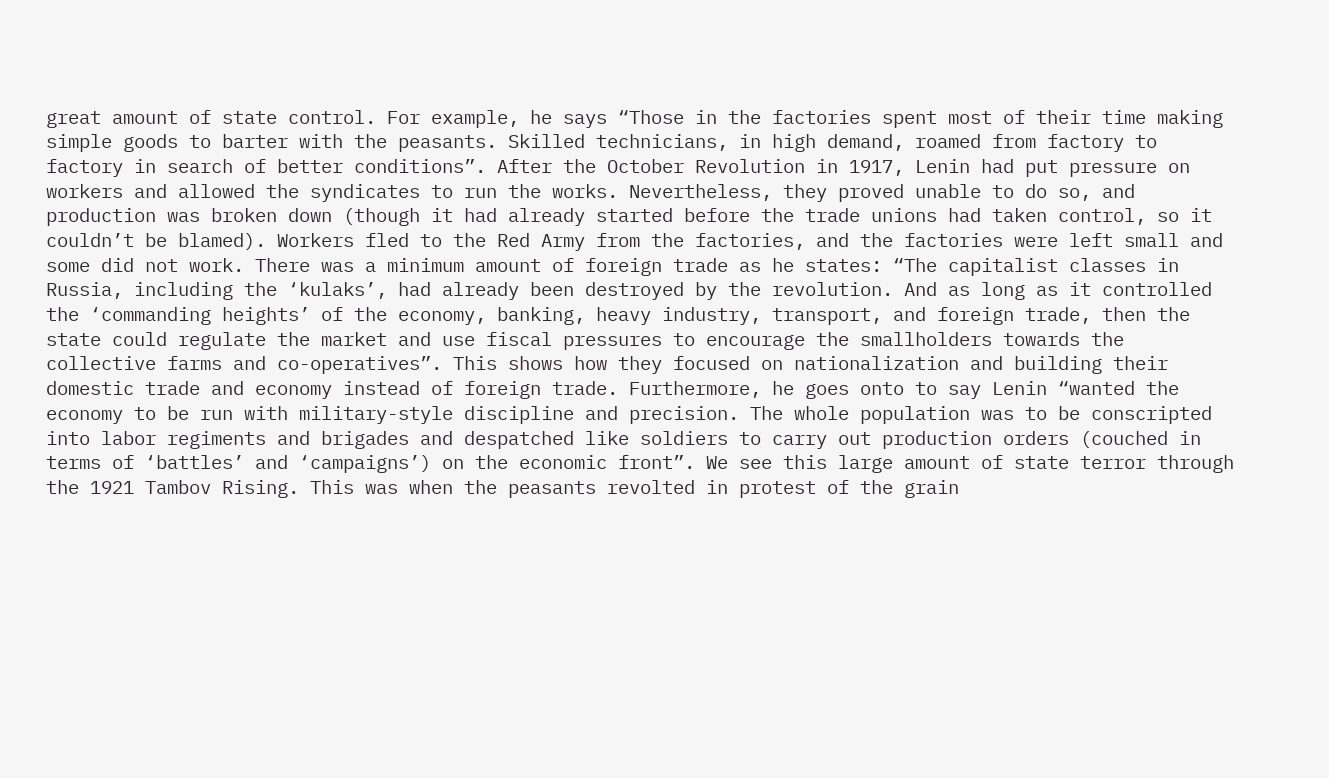great amount of state control. For example, he says “Those in the factories spent most of their time making simple goods to barter with the peasants. Skilled technicians, in high demand, roamed from factory to factory in search of better conditions”. After the October Revolution in 1917, Lenin had put pressure on workers and allowed the syndicates to run the works. Nevertheless, they proved unable to do so, and production was broken down (though it had already started before the trade unions had taken control, so it couldn’t be blamed). Workers fled to the Red Army from the factories, and the factories were left small and some did not work. There was a minimum amount of foreign trade as he states: “The capitalist classes in Russia, including the ‘kulaks’, had already been destroyed by the revolution. And as long as it controlled the ‘commanding heights’ of the economy, banking, heavy industry, transport, and foreign trade, then the state could regulate the market and use fiscal pressures to encourage the smallholders towards the collective farms and co-operatives”. This shows how they focused on nationalization and building their domestic trade and economy instead of foreign trade. Furthermore, he goes onto to say Lenin “wanted the economy to be run with military-style discipline and precision. The whole population was to be conscripted into labor regiments and brigades and despatched like soldiers to carry out production orders (couched in terms of ‘battles’ and ‘campaigns’) on the economic front”. We see this large amount of state terror through the 1921 Tambov Rising. This was when the peasants revolted in protest of the grain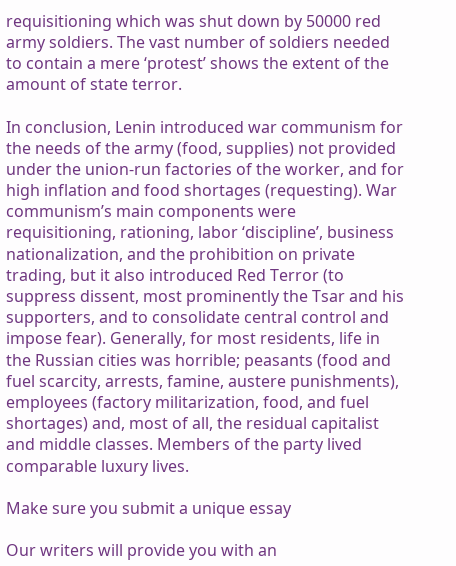requisitioning which was shut down by 50000 red army soldiers. The vast number of soldiers needed to contain a mere ‘protest’ shows the extent of the amount of state terror.

In conclusion, Lenin introduced war communism for the needs of the army (food, supplies) not provided under the union-run factories of the worker, and for high inflation and food shortages (requesting). War communism’s main components were requisitioning, rationing, labor ‘discipline’, business nationalization, and the prohibition on private trading, but it also introduced Red Terror (to suppress dissent, most prominently the Tsar and his supporters, and to consolidate central control and impose fear). Generally, for most residents, life in the Russian cities was horrible; peasants (food and fuel scarcity, arrests, famine, austere punishments), employees (factory militarization, food, and fuel shortages) and, most of all, the residual capitalist and middle classes. Members of the party lived comparable luxury lives.

Make sure you submit a unique essay

Our writers will provide you with an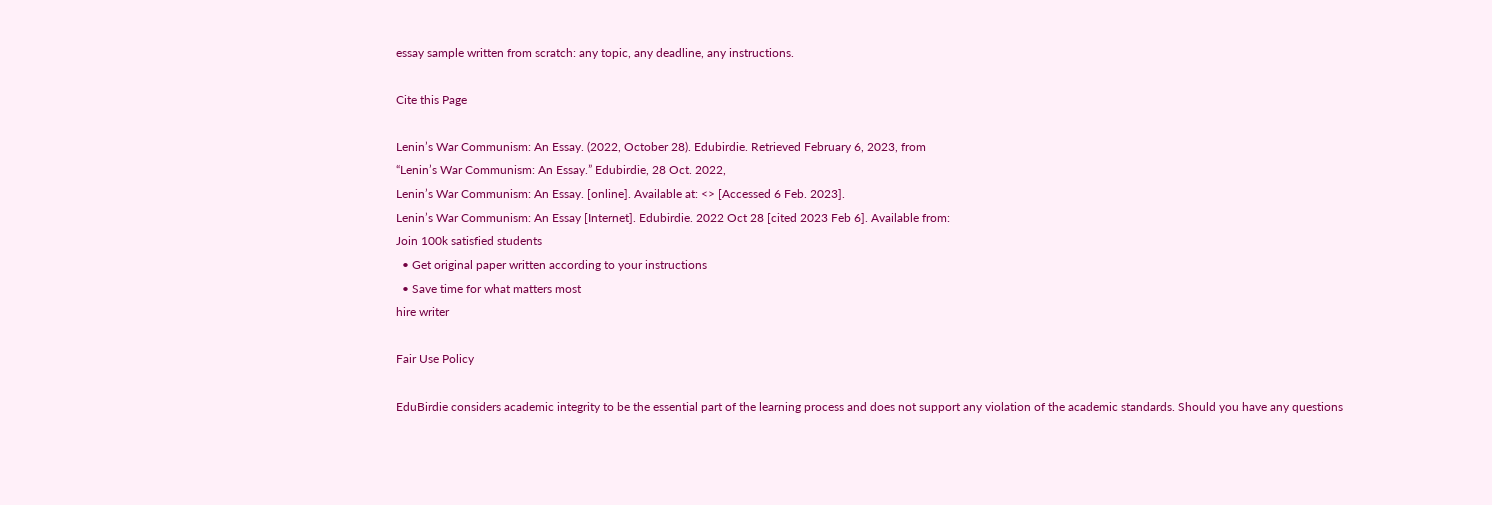essay sample written from scratch: any topic, any deadline, any instructions.

Cite this Page

Lenin’s War Communism: An Essay. (2022, October 28). Edubirdie. Retrieved February 6, 2023, from
“Lenin’s War Communism: An Essay.” Edubirdie, 28 Oct. 2022,
Lenin’s War Communism: An Essay. [online]. Available at: <> [Accessed 6 Feb. 2023].
Lenin’s War Communism: An Essay [Internet]. Edubirdie. 2022 Oct 28 [cited 2023 Feb 6]. Available from:
Join 100k satisfied students
  • Get original paper written according to your instructions
  • Save time for what matters most
hire writer

Fair Use Policy

EduBirdie considers academic integrity to be the essential part of the learning process and does not support any violation of the academic standards. Should you have any questions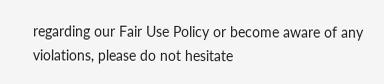regarding our Fair Use Policy or become aware of any violations, please do not hesitate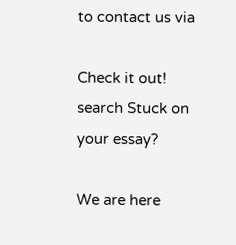to contact us via

Check it out!
search Stuck on your essay?

We are here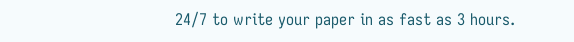24/7 to write your paper in as fast as 3 hours.